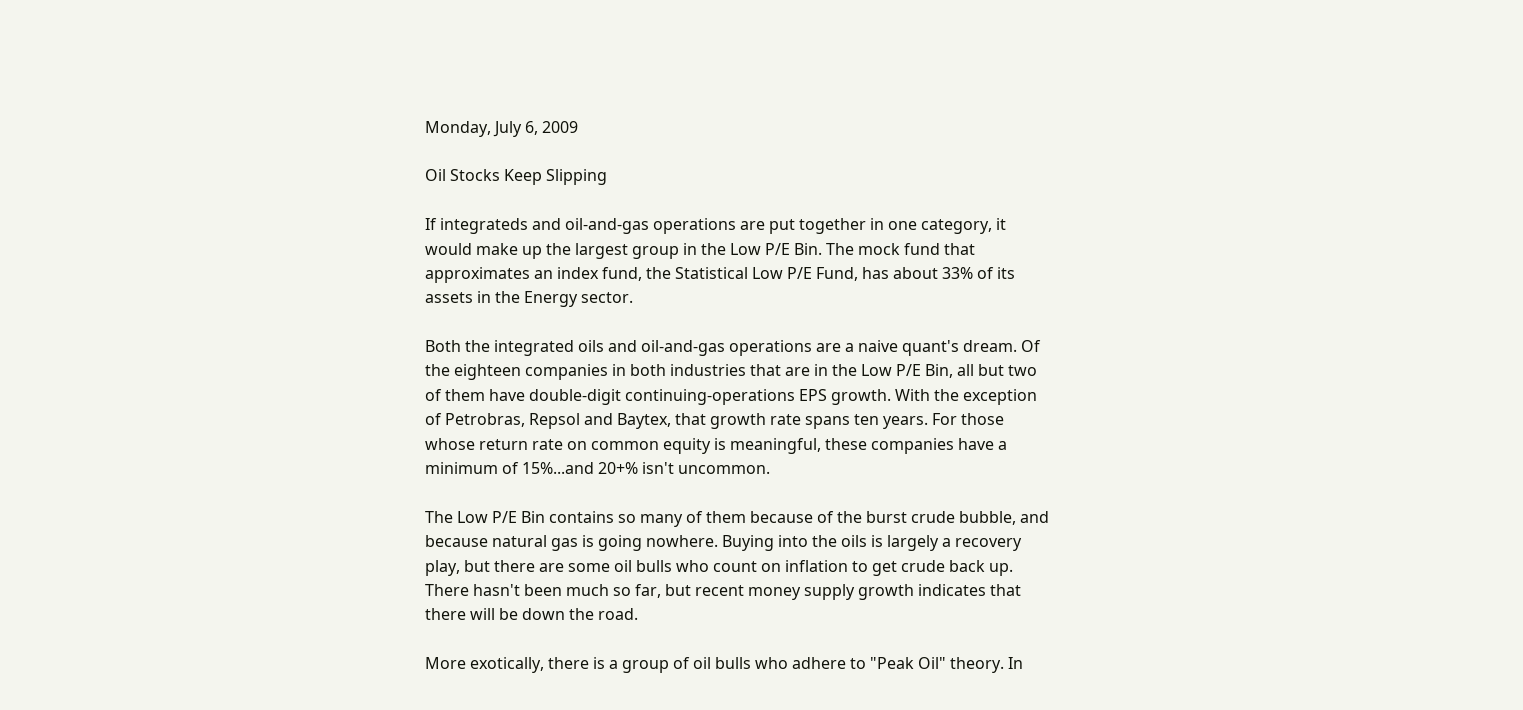Monday, July 6, 2009

Oil Stocks Keep Slipping

If integrateds and oil-and-gas operations are put together in one category, it would make up the largest group in the Low P/E Bin. The mock fund that approximates an index fund, the Statistical Low P/E Fund, has about 33% of its assets in the Energy sector.

Both the integrated oils and oil-and-gas operations are a naive quant's dream. Of the eighteen companies in both industries that are in the Low P/E Bin, all but two of them have double-digit continuing-operations EPS growth. With the exception of Petrobras, Repsol and Baytex, that growth rate spans ten years. For those whose return rate on common equity is meaningful, these companies have a minimum of 15%...and 20+% isn't uncommon.

The Low P/E Bin contains so many of them because of the burst crude bubble, and because natural gas is going nowhere. Buying into the oils is largely a recovery play, but there are some oil bulls who count on inflation to get crude back up. There hasn't been much so far, but recent money supply growth indicates that there will be down the road.

More exotically, there is a group of oil bulls who adhere to "Peak Oil" theory. In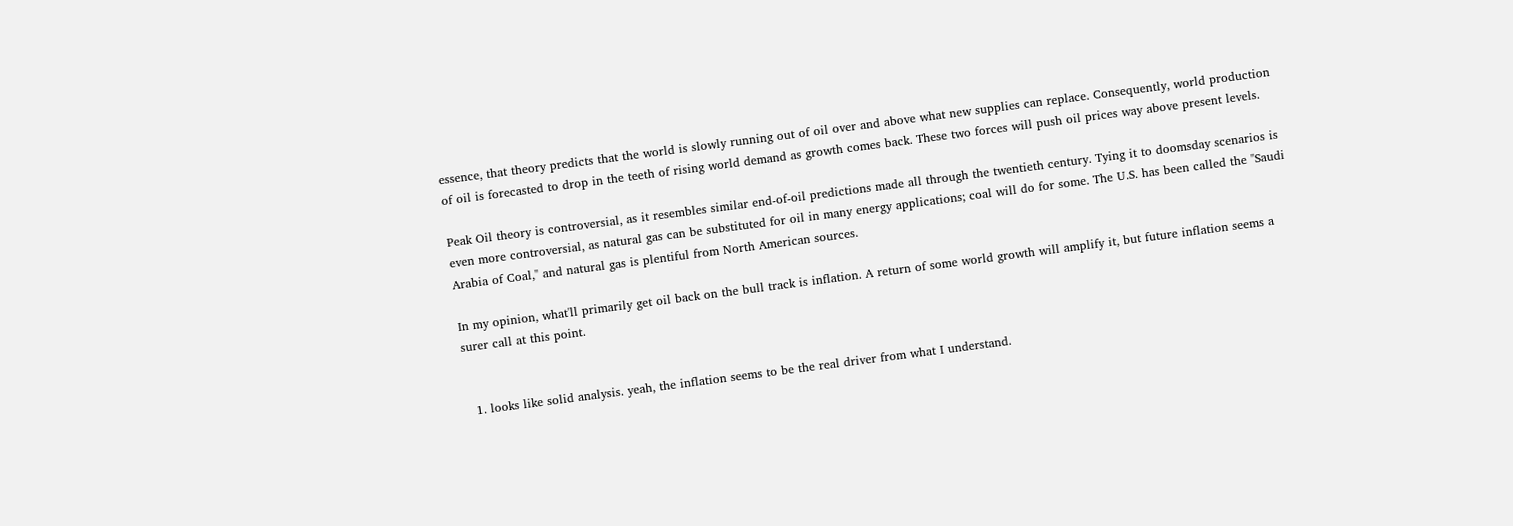essence, that theory predicts that the world is slowly running out of oil over and above what new supplies can replace. Consequently, world production of oil is forecasted to drop in the teeth of rising world demand as growth comes back. These two forces will push oil prices way above present levels.

Peak Oil theory is controversial, as it resembles similar end-of-oil predictions made all through the twentieth century. Tying it to doomsday scenarios is even more controversial, as natural gas can be substituted for oil in many energy applications; coal will do for some. The U.S. has been called the "Saudi Arabia of Coal," and natural gas is plentiful from North American sources.

In my opinion, what'll primarily get oil back on the bull track is inflation. A return of some world growth will amplify it, but future inflation seems a surer call at this point.


  1. looks like solid analysis. yeah, the inflation seems to be the real driver from what I understand.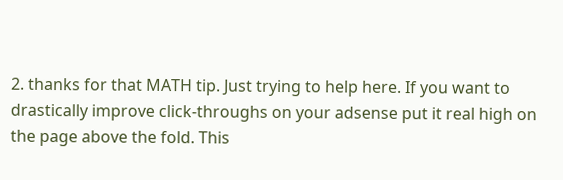2. thanks for that MATH tip. Just trying to help here. If you want to drastically improve click-throughs on your adsense put it real high on the page above the fold. This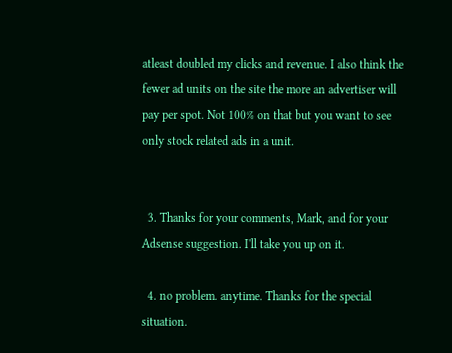atleast doubled my clicks and revenue. I also think the fewer ad units on the site the more an advertiser will pay per spot. Not 100% on that but you want to see only stock related ads in a unit.


  3. Thanks for your comments, Mark, and for your Adsense suggestion. I'll take you up on it.

  4. no problem. anytime. Thanks for the special situation.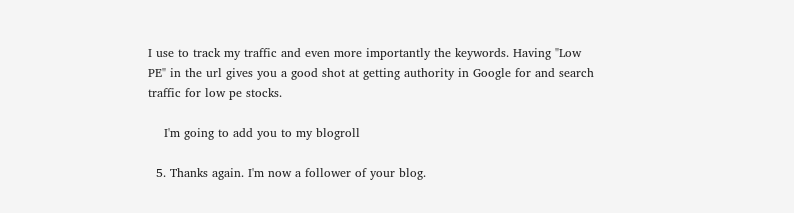I use to track my traffic and even more importantly the keywords. Having "Low PE" in the url gives you a good shot at getting authority in Google for and search traffic for low pe stocks.

    I'm going to add you to my blogroll

  5. Thanks again. I'm now a follower of your blog.